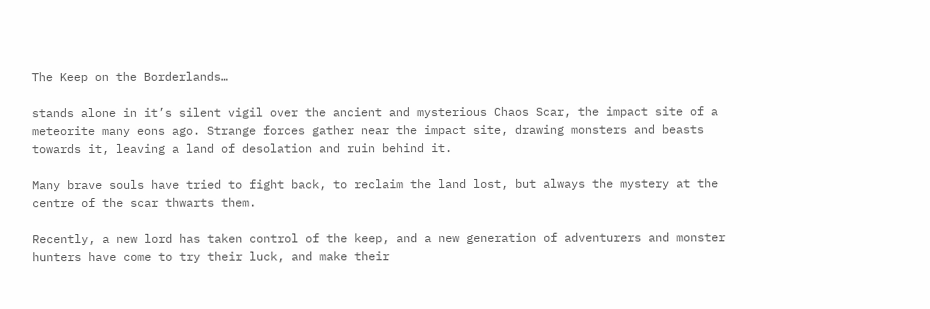The Keep on the Borderlands…

stands alone in it’s silent vigil over the ancient and mysterious Chaos Scar, the impact site of a meteorite many eons ago. Strange forces gather near the impact site, drawing monsters and beasts towards it, leaving a land of desolation and ruin behind it.

Many brave souls have tried to fight back, to reclaim the land lost, but always the mystery at the centre of the scar thwarts them.

Recently, a new lord has taken control of the keep, and a new generation of adventurers and monster hunters have come to try their luck, and make their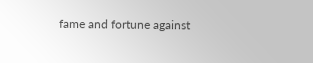fame and fortune against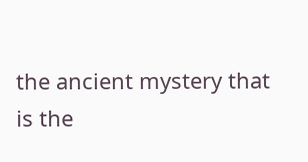the ancient mystery that is the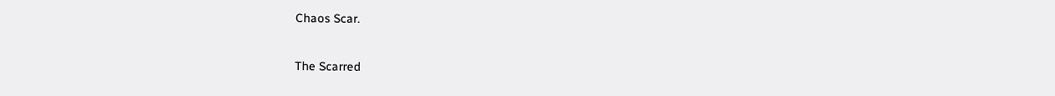Chaos Scar.

The Scarred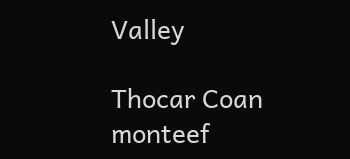Valley

Thocar Coan monteef